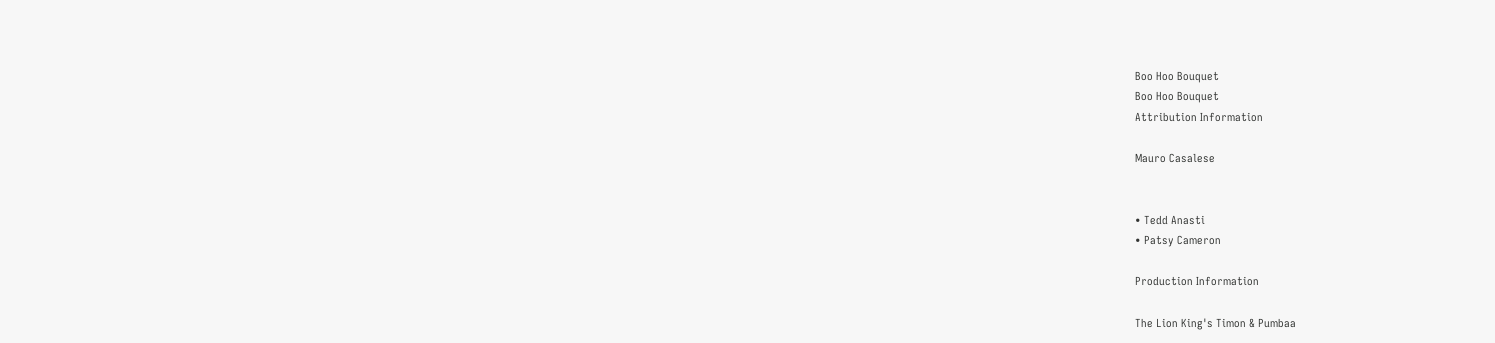Boo Hoo Bouquet
Boo Hoo Bouquet
Attribution Information

Mauro Casalese


• Tedd Anasti
• Patsy Cameron

Production Information

The Lion King's Timon & Pumbaa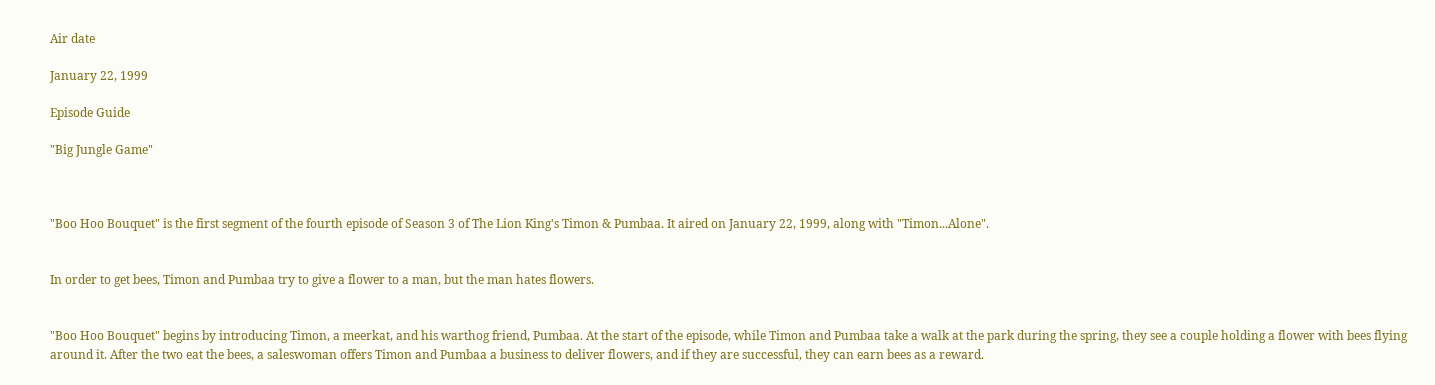Air date

January 22, 1999

Episode Guide

"Big Jungle Game"



"Boo Hoo Bouquet" is the first segment of the fourth episode of Season 3 of The Lion King's Timon & Pumbaa. It aired on January 22, 1999, along with "Timon...Alone".


In order to get bees, Timon and Pumbaa try to give a flower to a man, but the man hates flowers.


"Boo Hoo Bouquet" begins by introducing Timon, a meerkat, and his warthog friend, Pumbaa. At the start of the episode, while Timon and Pumbaa take a walk at the park during the spring, they see a couple holding a flower with bees flying around it. After the two eat the bees, a saleswoman offers Timon and Pumbaa a business to deliver flowers, and if they are successful, they can earn bees as a reward.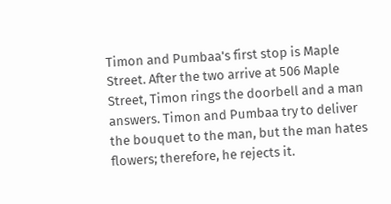Timon and Pumbaa's first stop is Maple Street. After the two arrive at 506 Maple Street, Timon rings the doorbell and a man answers. Timon and Pumbaa try to deliver the bouquet to the man, but the man hates flowers; therefore, he rejects it.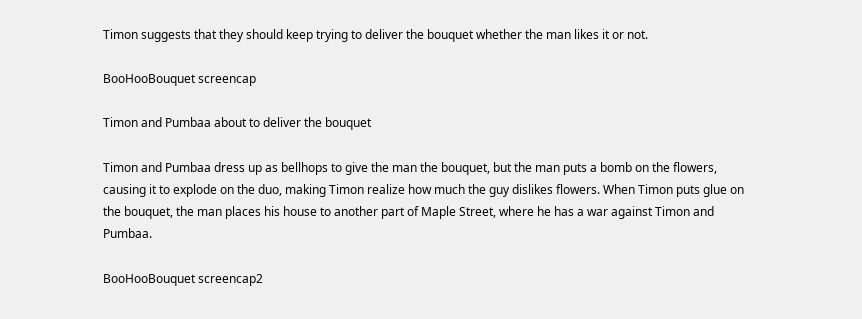Timon suggests that they should keep trying to deliver the bouquet whether the man likes it or not.

BooHooBouquet screencap

Timon and Pumbaa about to deliver the bouquet

Timon and Pumbaa dress up as bellhops to give the man the bouquet, but the man puts a bomb on the flowers, causing it to explode on the duo, making Timon realize how much the guy dislikes flowers. When Timon puts glue on the bouquet, the man places his house to another part of Maple Street, where he has a war against Timon and Pumbaa.

BooHooBouquet screencap2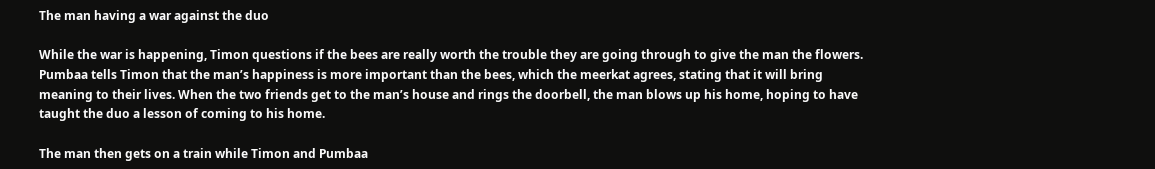The man having a war against the duo

While the war is happening, Timon questions if the bees are really worth the trouble they are going through to give the man the flowers. Pumbaa tells Timon that the man’s happiness is more important than the bees, which the meerkat agrees, stating that it will bring meaning to their lives. When the two friends get to the man’s house and rings the doorbell, the man blows up his home, hoping to have taught the duo a lesson of coming to his home.

The man then gets on a train while Timon and Pumbaa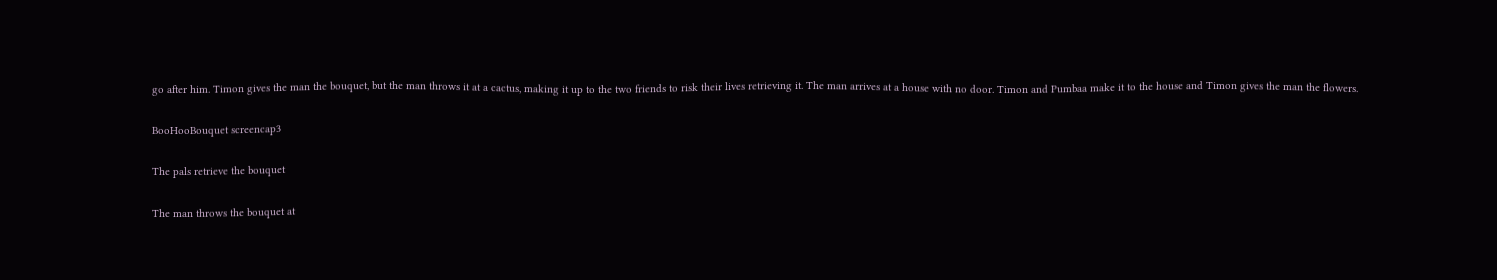go after him. Timon gives the man the bouquet, but the man throws it at a cactus, making it up to the two friends to risk their lives retrieving it. The man arrives at a house with no door. Timon and Pumbaa make it to the house and Timon gives the man the flowers.

BooHooBouquet screencap3

The pals retrieve the bouquet

The man throws the bouquet at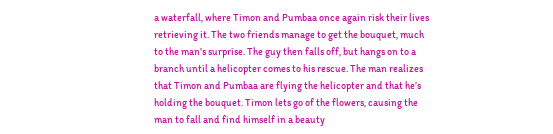a waterfall, where Timon and Pumbaa once again risk their lives retrieving it. The two friends manage to get the bouquet, much to the man’s surprise. The guy then falls off, but hangs on to a branch until a helicopter comes to his rescue. The man realizes that Timon and Pumbaa are flying the helicopter and that he’s holding the bouquet. Timon lets go of the flowers, causing the man to fall and find himself in a beauty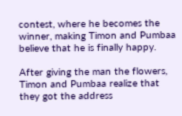contest, where he becomes the winner, making Timon and Pumbaa believe that he is finally happy.

After giving the man the flowers, Timon and Pumbaa realize that they got the address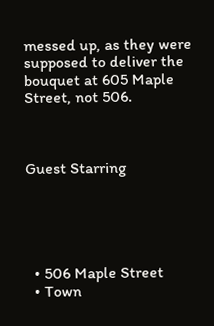messed up, as they were supposed to deliver the bouquet at 605 Maple Street, not 506.



Guest Starring





  • 506 Maple Street
  • Town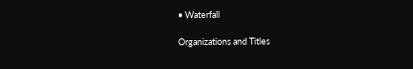• Waterfall

Organizations and Titles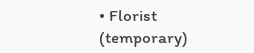• Florist (temporary)